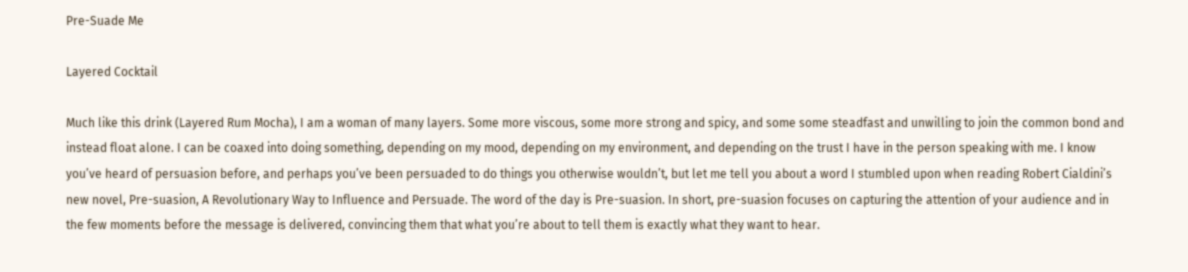Pre-Suade Me

Layered Cocktail

Much like this drink (Layered Rum Mocha), I am a woman of many layers. Some more viscous, some more strong and spicy, and some some steadfast and unwilling to join the common bond and instead float alone. I can be coaxed into doing something, depending on my mood, depending on my environment, and depending on the trust I have in the person speaking with me. I know you’ve heard of persuasion before, and perhaps you’ve been persuaded to do things you otherwise wouldn’t, but let me tell you about a word I stumbled upon when reading Robert Cialdini’s new novel, Pre-suasion, A Revolutionary Way to Influence and Persuade. The word of the day is Pre-suasion. In short, pre-suasion focuses on capturing the attention of your audience and in the few moments before the message is delivered, convincing them that what you’re about to tell them is exactly what they want to hear.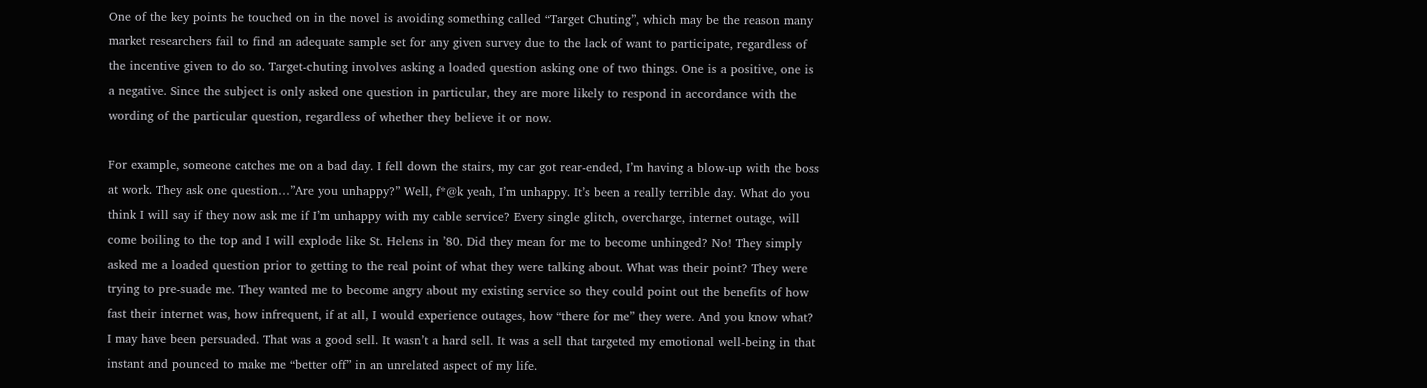One of the key points he touched on in the novel is avoiding something called “Target Chuting”, which may be the reason many market researchers fail to find an adequate sample set for any given survey due to the lack of want to participate, regardless of the incentive given to do so. Target-chuting involves asking a loaded question asking one of two things. One is a positive, one is a negative. Since the subject is only asked one question in particular, they are more likely to respond in accordance with the wording of the particular question, regardless of whether they believe it or now.

For example, someone catches me on a bad day. I fell down the stairs, my car got rear-ended, I’m having a blow-up with the boss at work. They ask one question…”Are you unhappy?” Well, f*@k yeah, I’m unhappy. It’s been a really terrible day. What do you think I will say if they now ask me if I’m unhappy with my cable service? Every single glitch, overcharge, internet outage, will come boiling to the top and I will explode like St. Helens in ’80. Did they mean for me to become unhinged? No! They simply asked me a loaded question prior to getting to the real point of what they were talking about. What was their point? They were trying to pre-suade me. They wanted me to become angry about my existing service so they could point out the benefits of how fast their internet was, how infrequent, if at all, I would experience outages, how “there for me” they were. And you know what? I may have been persuaded. That was a good sell. It wasn’t a hard sell. It was a sell that targeted my emotional well-being in that instant and pounced to make me “better off” in an unrelated aspect of my life.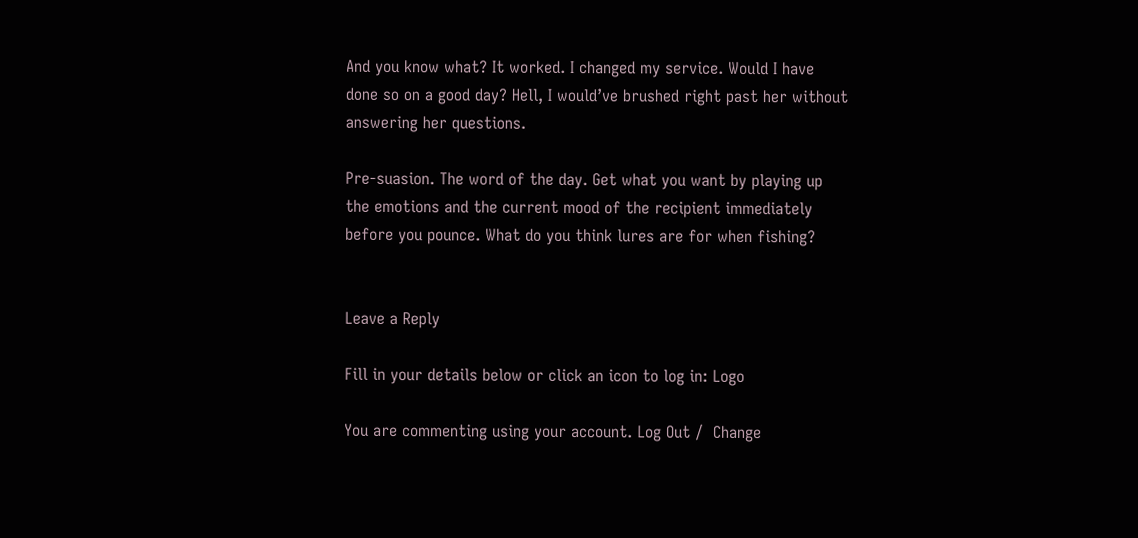And you know what? It worked. I changed my service. Would I have done so on a good day? Hell, I would’ve brushed right past her without answering her questions.

Pre-suasion. The word of the day. Get what you want by playing up the emotions and the current mood of the recipient immediately before you pounce. What do you think lures are for when fishing?


Leave a Reply

Fill in your details below or click an icon to log in: Logo

You are commenting using your account. Log Out /  Change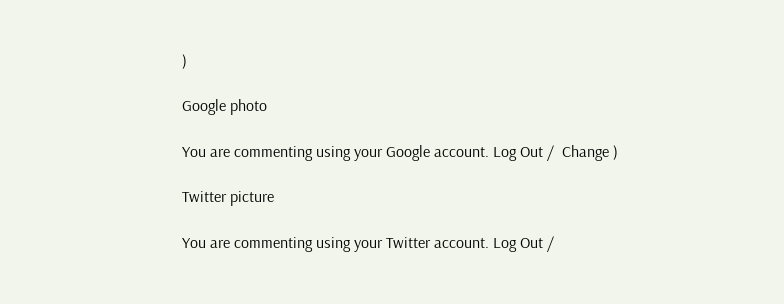)

Google photo

You are commenting using your Google account. Log Out /  Change )

Twitter picture

You are commenting using your Twitter account. Log Out /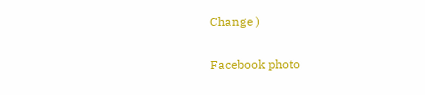Change )

Facebook photo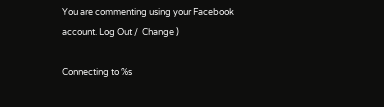You are commenting using your Facebook account. Log Out /  Change )

Connecting to %s